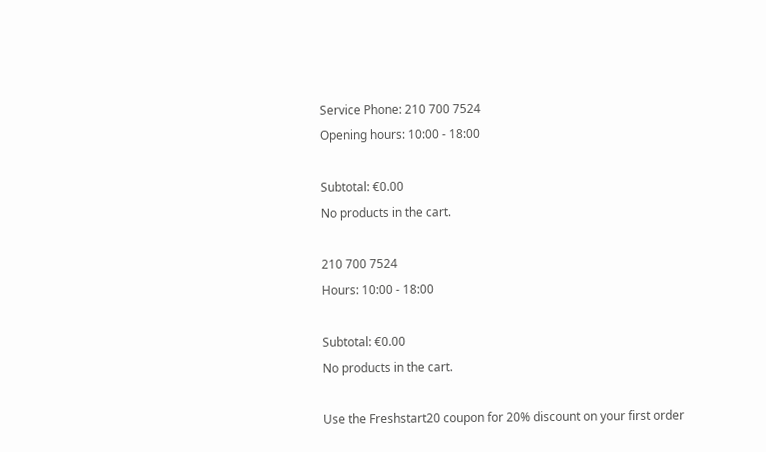Service Phone: 210 700 7524
Opening hours: 10:00 - 18:00

Subtotal: €0.00
No products in the cart.

210 700 7524
Hours: 10:00 - 18:00

Subtotal: €0.00
No products in the cart.

Use the Freshstart20 coupon for 20% discount on your first order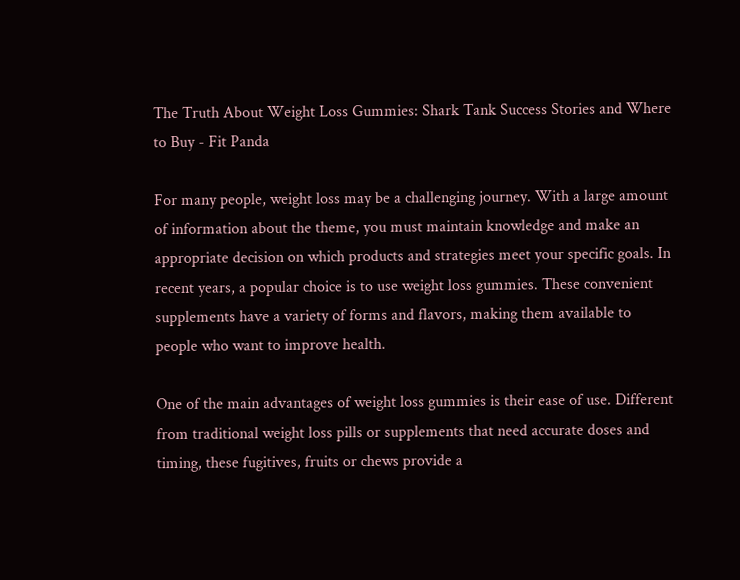The Truth About Weight Loss Gummies: Shark Tank Success Stories and Where to Buy - Fit Panda

For many people, weight loss may be a challenging journey. With a large amount of information about the theme, you must maintain knowledge and make an appropriate decision on which products and strategies meet your specific goals. In recent years, a popular choice is to use weight loss gummies. These convenient supplements have a variety of forms and flavors, making them available to people who want to improve health.

One of the main advantages of weight loss gummies is their ease of use. Different from traditional weight loss pills or supplements that need accurate doses and timing, these fugitives, fruits or chews provide a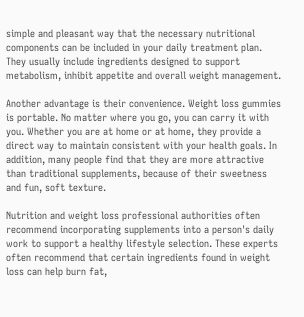simple and pleasant way that the necessary nutritional components can be included in your daily treatment plan. They usually include ingredients designed to support metabolism, inhibit appetite and overall weight management.

Another advantage is their convenience. Weight loss gummies is portable. No matter where you go, you can carry it with you. Whether you are at home or at home, they provide a direct way to maintain consistent with your health goals. In addition, many people find that they are more attractive than traditional supplements, because of their sweetness and fun, soft texture.

Nutrition and weight loss professional authorities often recommend incorporating supplements into a person's daily work to support a healthy lifestyle selection. These experts often recommend that certain ingredients found in weight loss can help burn fat,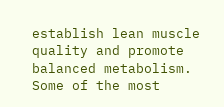establish lean muscle quality and promote balanced metabolism. Some of the most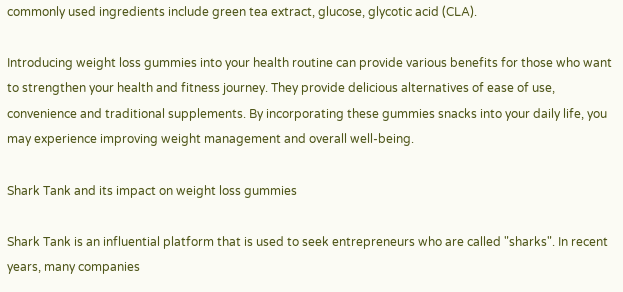commonly used ingredients include green tea extract, glucose, glycotic acid (CLA).

Introducing weight loss gummies into your health routine can provide various benefits for those who want to strengthen your health and fitness journey. They provide delicious alternatives of ease of use, convenience and traditional supplements. By incorporating these gummies snacks into your daily life, you may experience improving weight management and overall well-being.

Shark Tank and its impact on weight loss gummies

Shark Tank is an influential platform that is used to seek entrepreneurs who are called "sharks". In recent years, many companies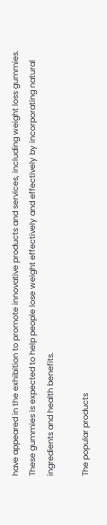have appeared in the exhibition to promote innovative products and services, including weight loss gummies. These gummies is expected to help people lose weight effectively and effectively by incorporating natural ingredients and health benefits.

The popular products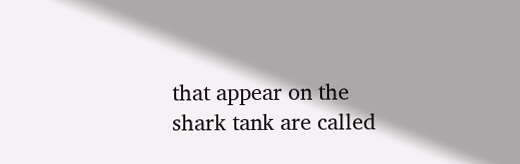that appear on the shark tank are called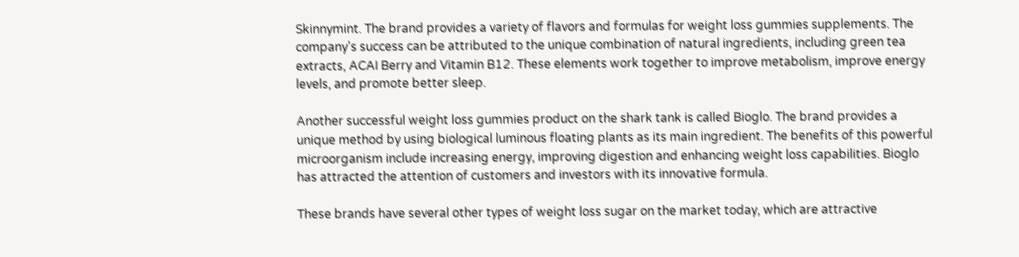Skinnymint. The brand provides a variety of flavors and formulas for weight loss gummies supplements. The company's success can be attributed to the unique combination of natural ingredients, including green tea extracts, ACAI Berry and Vitamin B12. These elements work together to improve metabolism, improve energy levels, and promote better sleep.

Another successful weight loss gummies product on the shark tank is called Bioglo. The brand provides a unique method by using biological luminous floating plants as its main ingredient. The benefits of this powerful microorganism include increasing energy, improving digestion and enhancing weight loss capabilities. Bioglo has attracted the attention of customers and investors with its innovative formula.

These brands have several other types of weight loss sugar on the market today, which are attractive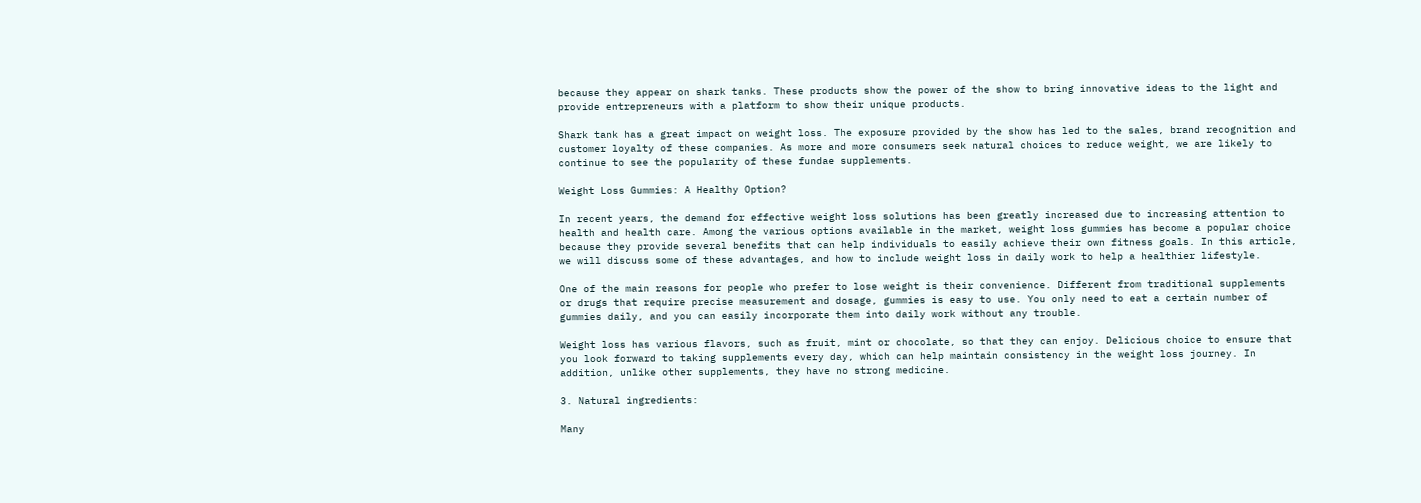because they appear on shark tanks. These products show the power of the show to bring innovative ideas to the light and provide entrepreneurs with a platform to show their unique products.

Shark tank has a great impact on weight loss. The exposure provided by the show has led to the sales, brand recognition and customer loyalty of these companies. As more and more consumers seek natural choices to reduce weight, we are likely to continue to see the popularity of these fundae supplements.

Weight Loss Gummies: A Healthy Option?

In recent years, the demand for effective weight loss solutions has been greatly increased due to increasing attention to health and health care. Among the various options available in the market, weight loss gummies has become a popular choice because they provide several benefits that can help individuals to easily achieve their own fitness goals. In this article, we will discuss some of these advantages, and how to include weight loss in daily work to help a healthier lifestyle.

One of the main reasons for people who prefer to lose weight is their convenience. Different from traditional supplements or drugs that require precise measurement and dosage, gummies is easy to use. You only need to eat a certain number of gummies daily, and you can easily incorporate them into daily work without any trouble.

Weight loss has various flavors, such as fruit, mint or chocolate, so that they can enjoy. Delicious choice to ensure that you look forward to taking supplements every day, which can help maintain consistency in the weight loss journey. In addition, unlike other supplements, they have no strong medicine.

3. Natural ingredients:

Many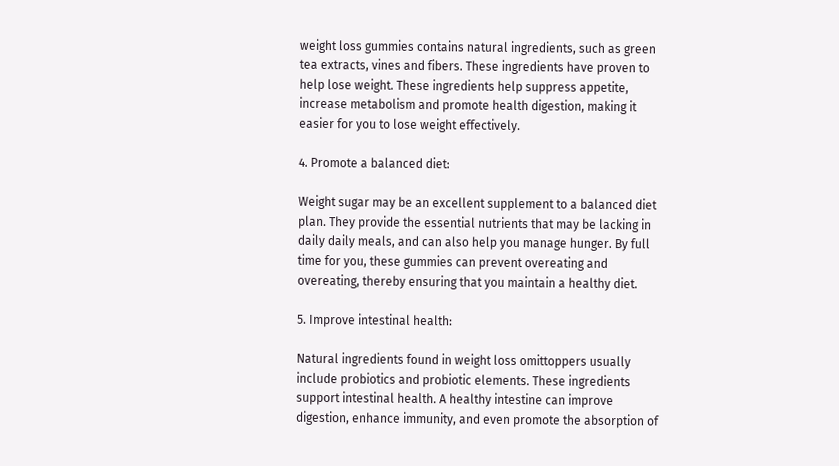weight loss gummies contains natural ingredients, such as green tea extracts, vines and fibers. These ingredients have proven to help lose weight. These ingredients help suppress appetite, increase metabolism and promote health digestion, making it easier for you to lose weight effectively.

4. Promote a balanced diet:

Weight sugar may be an excellent supplement to a balanced diet plan. They provide the essential nutrients that may be lacking in daily daily meals, and can also help you manage hunger. By full time for you, these gummies can prevent overeating and overeating, thereby ensuring that you maintain a healthy diet.

5. Improve intestinal health:

Natural ingredients found in weight loss omittoppers usually include probiotics and probiotic elements. These ingredients support intestinal health. A healthy intestine can improve digestion, enhance immunity, and even promote the absorption of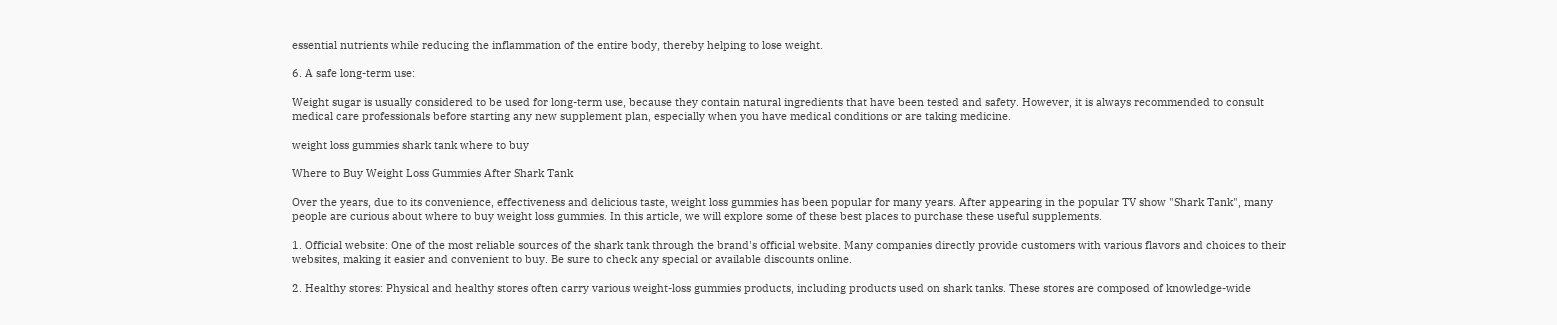essential nutrients while reducing the inflammation of the entire body, thereby helping to lose weight.

6. A safe long-term use:

Weight sugar is usually considered to be used for long-term use, because they contain natural ingredients that have been tested and safety. However, it is always recommended to consult medical care professionals before starting any new supplement plan, especially when you have medical conditions or are taking medicine.

weight loss gummies shark tank where to buy

Where to Buy Weight Loss Gummies After Shark Tank

Over the years, due to its convenience, effectiveness and delicious taste, weight loss gummies has been popular for many years. After appearing in the popular TV show "Shark Tank", many people are curious about where to buy weight loss gummies. In this article, we will explore some of these best places to purchase these useful supplements.

1. Official website: One of the most reliable sources of the shark tank through the brand's official website. Many companies directly provide customers with various flavors and choices to their websites, making it easier and convenient to buy. Be sure to check any special or available discounts online.

2. Healthy stores: Physical and healthy stores often carry various weight-loss gummies products, including products used on shark tanks. These stores are composed of knowledge-wide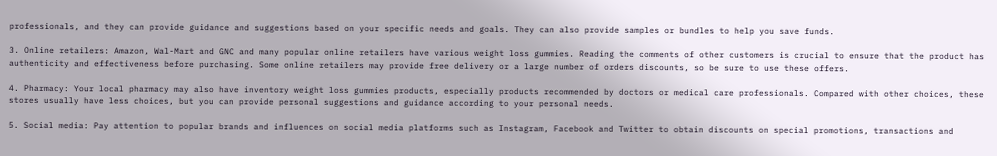professionals, and they can provide guidance and suggestions based on your specific needs and goals. They can also provide samples or bundles to help you save funds.

3. Online retailers: Amazon, Wal-Mart and GNC and many popular online retailers have various weight loss gummies. Reading the comments of other customers is crucial to ensure that the product has authenticity and effectiveness before purchasing. Some online retailers may provide free delivery or a large number of orders discounts, so be sure to use these offers.

4. Pharmacy: Your local pharmacy may also have inventory weight loss gummies products, especially products recommended by doctors or medical care professionals. Compared with other choices, these stores usually have less choices, but you can provide personal suggestions and guidance according to your personal needs.

5. Social media: Pay attention to popular brands and influences on social media platforms such as Instagram, Facebook and Twitter to obtain discounts on special promotions, transactions and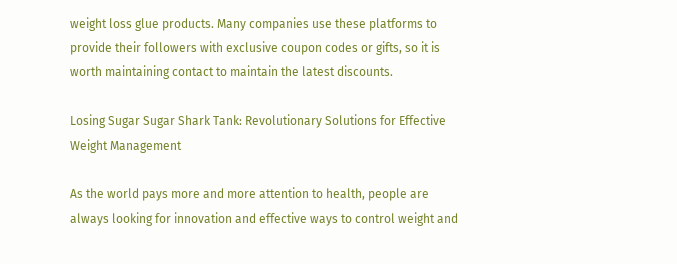weight loss glue products. Many companies use these platforms to provide their followers with exclusive coupon codes or gifts, so it is worth maintaining contact to maintain the latest discounts.

Losing Sugar Sugar Shark Tank: Revolutionary Solutions for Effective Weight Management

As the world pays more and more attention to health, people are always looking for innovation and effective ways to control weight and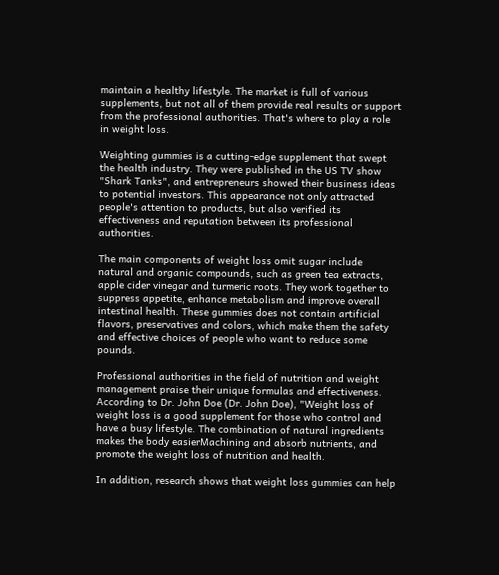maintain a healthy lifestyle. The market is full of various supplements, but not all of them provide real results or support from the professional authorities. That's where to play a role in weight loss.

Weighting gummies is a cutting-edge supplement that swept the health industry. They were published in the US TV show "Shark Tanks", and entrepreneurs showed their business ideas to potential investors. This appearance not only attracted people's attention to products, but also verified its effectiveness and reputation between its professional authorities.

The main components of weight loss omit sugar include natural and organic compounds, such as green tea extracts, apple cider vinegar and turmeric roots. They work together to suppress appetite, enhance metabolism and improve overall intestinal health. These gummies does not contain artificial flavors, preservatives and colors, which make them the safety and effective choices of people who want to reduce some pounds.

Professional authorities in the field of nutrition and weight management praise their unique formulas and effectiveness. According to Dr. John Doe (Dr. John Doe), "Weight loss of weight loss is a good supplement for those who control and have a busy lifestyle. The combination of natural ingredients makes the body easierMachining and absorb nutrients, and promote the weight loss of nutrition and health.

In addition, research shows that weight loss gummies can help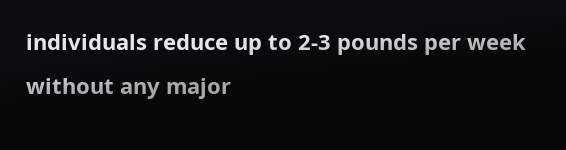individuals reduce up to 2-3 pounds per week without any major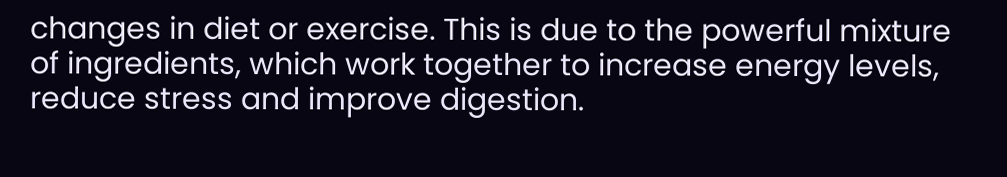changes in diet or exercise. This is due to the powerful mixture of ingredients, which work together to increase energy levels, reduce stress and improve digestion.